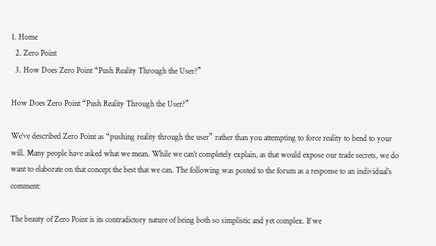1. Home
  2. Zero Point
  3. How Does Zero Point “Push Reality Through the User?”

How Does Zero Point “Push Reality Through the User?”

We’ve described Zero Point as “pushing reality through the user” rather than you attempting to force reality to bend to your will. Many people have asked what we mean. While we can’t completely explain, as that would expose our trade secrets, we do want to elaborate on that concept the best that we can. The following was posted to the forum as a response to an individual’s comment:

The beauty of Zero Point is its contradictory nature of being both so simplistic and yet complex. If we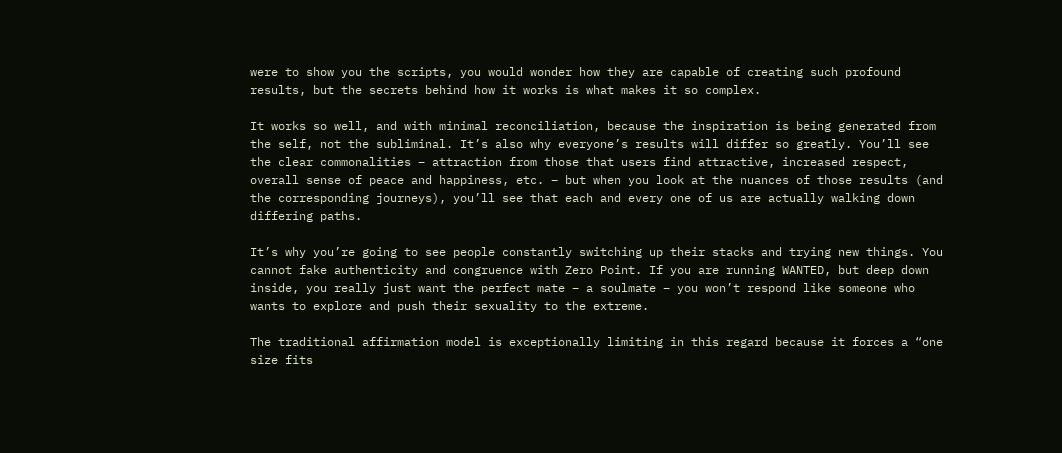were to show you the scripts, you would wonder how they are capable of creating such profound results, but the secrets behind how it works is what makes it so complex.

It works so well, and with minimal reconciliation, because the inspiration is being generated from the self, not the subliminal. It’s also why everyone’s results will differ so greatly. You’ll see the clear commonalities – attraction from those that users find attractive, increased respect, overall sense of peace and happiness, etc. – but when you look at the nuances of those results (and the corresponding journeys), you’ll see that each and every one of us are actually walking down differing paths.

It’s why you’re going to see people constantly switching up their stacks and trying new things. You cannot fake authenticity and congruence with Zero Point. If you are running WANTED, but deep down inside, you really just want the perfect mate – a soulmate – you won’t respond like someone who wants to explore and push their sexuality to the extreme.

The traditional affirmation model is exceptionally limiting in this regard because it forces a “one size fits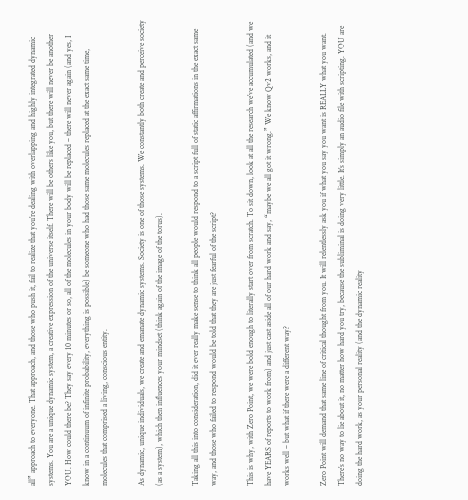all” approach to everyone. That approach, and those who push it, fail to realize that you’re dealing with overlapping and highly integrated dynamic systems. You are a unique dynamic system, a creative expression of the universe itself. There will be others like you, but there will never be another YOU. How could there be? They say every 10 minutes or so, all of the molecules in your body will be replaced – there will never again (and yes, I know in a continuum of infinite probability, everything is possible) be someone who had those same molecules replaced at the exact same time, molecules that comprised a living, conscious entity.

As dynamic, unique individuals, we create and emanate dynamic systems. Society is one of those systems. We constantly both create and perceive society (as a system), which then influences your mindset (think again of the image of the torus).

Taking all this into consideration, did it ever really make sense to think all people would respond to a script full of static affirmations in the exact same way, and those who failed to respond would be told that they are just fearful of the script?

This is why, with Zero Point, we were bold enough to literally start over from scratch. To sit down, look at all the research we’ve accumulated (and we have YEARS of reports to work from) and just cast aside all of our hard work and say, “maybe we all got it wrong.” We know Qv2 works, and it works well – but what if there were a different way?

Zero Point will demand that same line of critical thought from you. It will relentlessly ask you if what you say you want is REALLY what you want. There’s no way to lie about it, no matter how hard you try, because the subliminal is doing very little. It’s simply an audio file with scripting. YOU are doing the hard work, as your personal reality (and the dynamic reality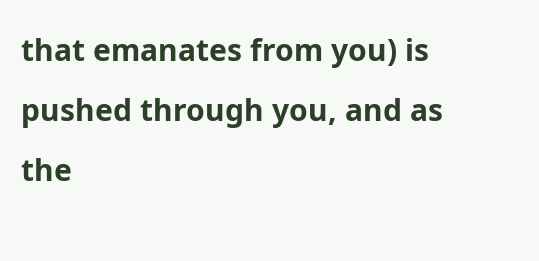that emanates from you) is pushed through you, and as the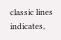classic lines indicates,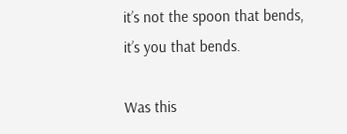it’s not the spoon that bends, it’s you that bends.

Was this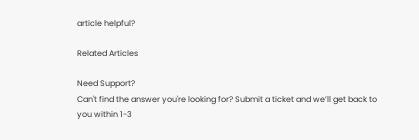article helpful?

Related Articles

Need Support?
Can't find the answer you're looking for? Submit a ticket and we’ll get back to you within 1-3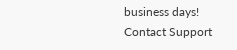business days!
Contact Support